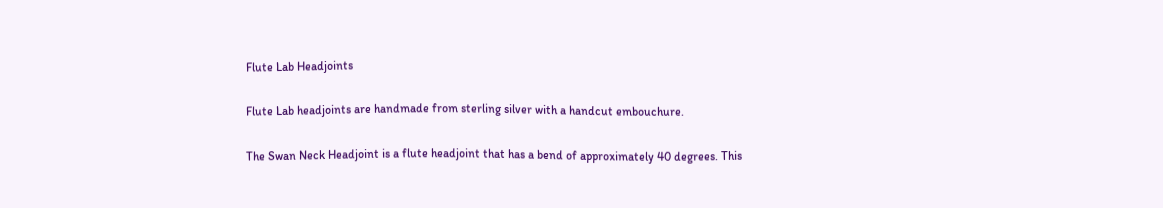Flute Lab Headjoints

Flute Lab headjoints are handmade from sterling silver with a handcut embouchure.

The Swan Neck Headjoint is a flute headjoint that has a bend of approximately 40 degrees. This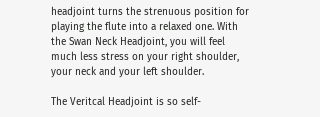headjoint turns the strenuous position for playing the flute into a relaxed one. With the Swan Neck Headjoint, you will feel much less stress on your right shoulder, your neck and your left shoulder.

The Veritcal Headjoint is so self-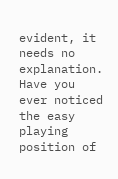evident, it needs no explanation. Have you ever noticed the easy playing position of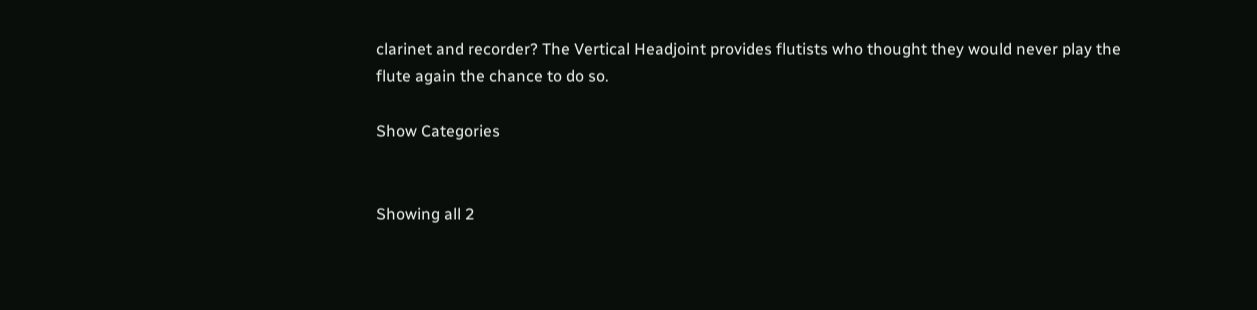clarinet and recorder? The Vertical Headjoint provides flutists who thought they would never play the flute again the chance to do so.

Show Categories


Showing all 2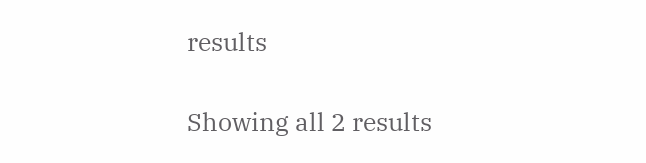results

Showing all 2 results